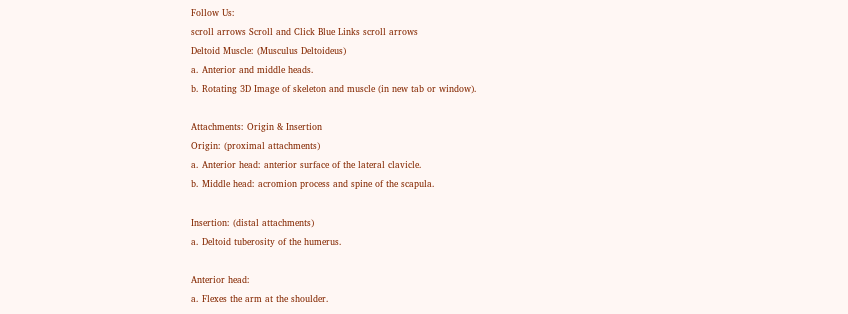Follow Us:
scroll arrows Scroll and Click Blue Links scroll arrows
Deltoid Muscle: (Musculus Deltoideus)
a. Anterior and middle heads.
b. Rotating 3D Image of skeleton and muscle (in new tab or window).

Attachments: Origin & Insertion
Origin: (proximal attachments)
a. Anterior head: anterior surface of the lateral clavicle.
b. Middle head: acromion process and spine of the scapula.

Insertion: (distal attachments)
a. Deltoid tuberosity of the humerus.

Anterior head:
a. Flexes the arm at the shoulder.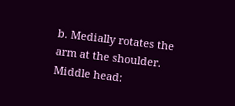b. Medially rotates the arm at the shoulder.
Middle head: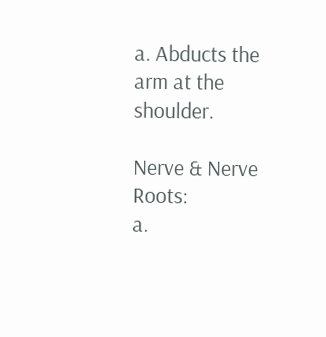a. Abducts the arm at the shoulder.

Nerve & Nerve Roots:
a.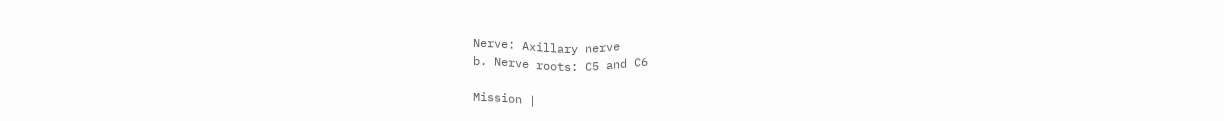Nerve: Axillary nerve
b. Nerve roots: C5 and C6

Mission |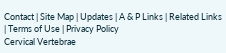Contact | Site Map | Updates | A & P Links | Related Links | Terms of Use | Privacy Policy
Cervical Vertebrae